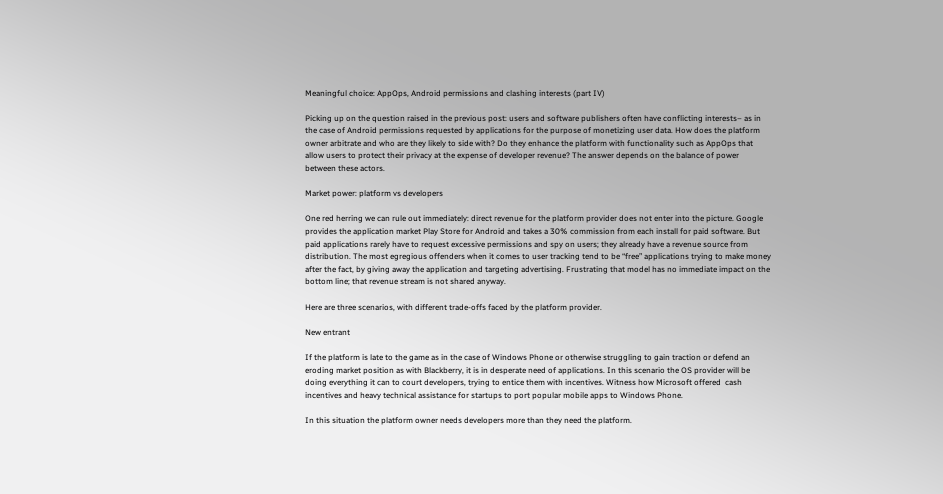Meaningful choice: AppOps, Android permissions and clashing interests (part IV)

Picking up on the question raised in the previous post: users and software publishers often have conflicting interests– as in the case of Android permissions requested by applications for the purpose of monetizing user data. How does the platform owner arbitrate and who are they likely to side with? Do they enhance the platform with functionality such as AppOps that allow users to protect their privacy at the expense of developer revenue? The answer depends on the balance of power between these actors.

Market power: platform vs developers

One red herring we can rule out immediately: direct revenue for the platform provider does not enter into the picture. Google provides the application market Play Store for Android and takes a 30% commission from each install for paid software. But paid applications rarely have to request excessive permissions and spy on users; they already have a revenue source from distribution. The most egregious offenders when it comes to user tracking tend to be “free” applications trying to make money after the fact, by giving away the application and targeting advertising. Frustrating that model has no immediate impact on the bottom line; that revenue stream is not shared anyway.

Here are three scenarios, with different trade-offs faced by the platform provider.

New entrant

If the platform is late to the game as in the case of Windows Phone or otherwise struggling to gain traction or defend an eroding market position as with Blackberry, it is in desperate need of applications. In this scenario the OS provider will be doing everything it can to court developers, trying to entice them with incentives. Witness how Microsoft offered  cash incentives and heavy technical assistance for startups to port popular mobile apps to Windows Phone.

In this situation the platform owner needs developers more than they need the platform.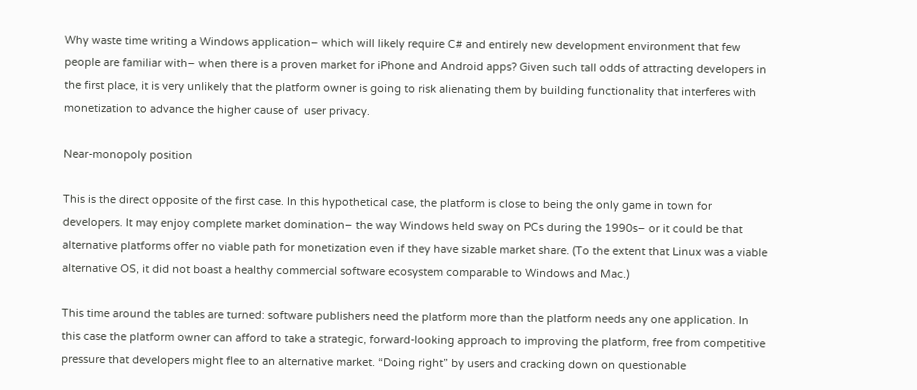Why waste time writing a Windows application– which will likely require C# and entirely new development environment that few people are familiar with– when there is a proven market for iPhone and Android apps? Given such tall odds of attracting developers in the first place, it is very unlikely that the platform owner is going to risk alienating them by building functionality that interferes with monetization to advance the higher cause of  user privacy.

Near-monopoly position

This is the direct opposite of the first case. In this hypothetical case, the platform is close to being the only game in town for developers. It may enjoy complete market domination– the way Windows held sway on PCs during the 1990s– or it could be that alternative platforms offer no viable path for monetization even if they have sizable market share. (To the extent that Linux was a viable alternative OS, it did not boast a healthy commercial software ecosystem comparable to Windows and Mac.)

This time around the tables are turned: software publishers need the platform more than the platform needs any one application. In this case the platform owner can afford to take a strategic, forward-looking approach to improving the platform, free from competitive pressure that developers might flee to an alternative market. “Doing right” by users and cracking down on questionable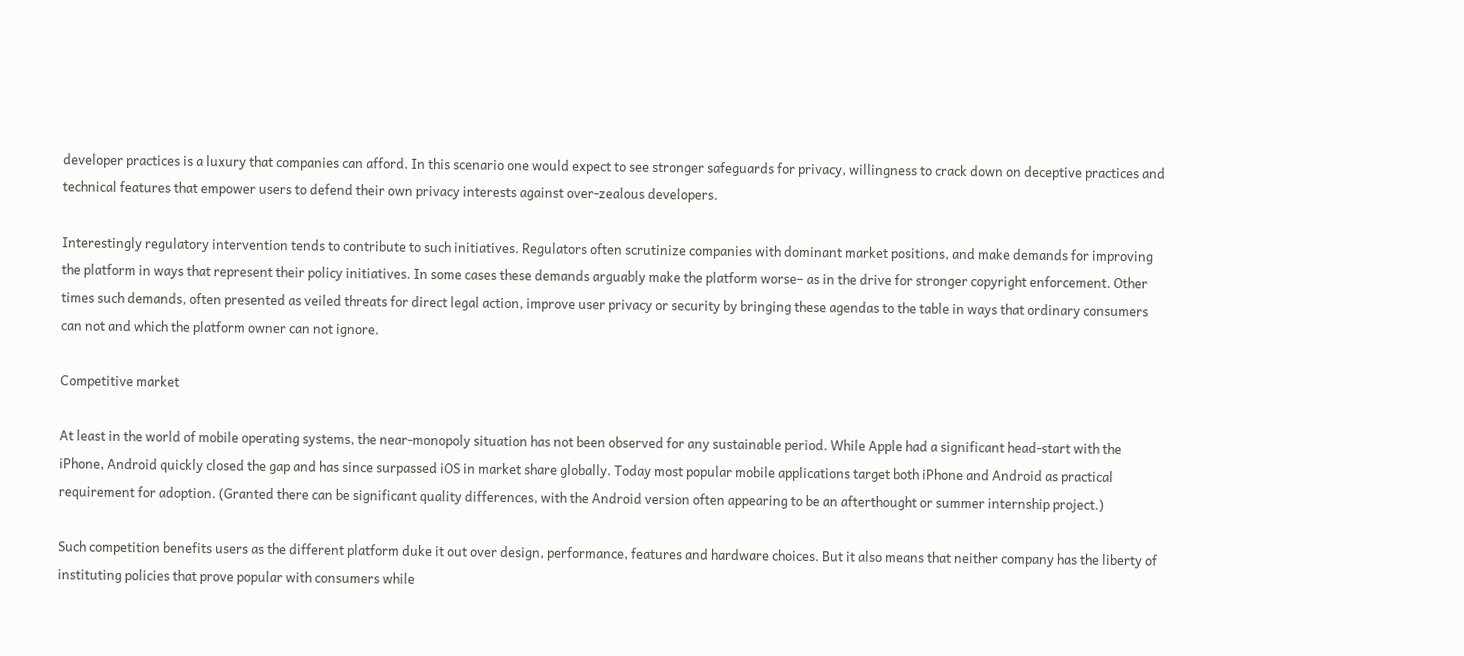developer practices is a luxury that companies can afford. In this scenario one would expect to see stronger safeguards for privacy, willingness to crack down on deceptive practices and technical features that empower users to defend their own privacy interests against over-zealous developers.

Interestingly regulatory intervention tends to contribute to such initiatives. Regulators often scrutinize companies with dominant market positions, and make demands for improving the platform in ways that represent their policy initiatives. In some cases these demands arguably make the platform worse– as in the drive for stronger copyright enforcement. Other times such demands, often presented as veiled threats for direct legal action, improve user privacy or security by bringing these agendas to the table in ways that ordinary consumers can not and which the platform owner can not ignore.

Competitive market

At least in the world of mobile operating systems, the near-monopoly situation has not been observed for any sustainable period. While Apple had a significant head-start with the iPhone, Android quickly closed the gap and has since surpassed iOS in market share globally. Today most popular mobile applications target both iPhone and Android as practical requirement for adoption. (Granted there can be significant quality differences, with the Android version often appearing to be an afterthought or summer internship project.)

Such competition benefits users as the different platform duke it out over design, performance, features and hardware choices. But it also means that neither company has the liberty of instituting policies that prove popular with consumers while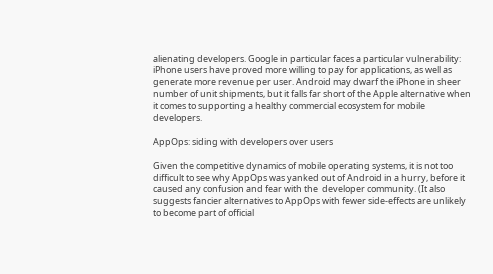alienating developers. Google in particular faces a particular vulnerability: iPhone users have proved more willing to pay for applications, as well as generate more revenue per user. Android may dwarf the iPhone in sheer number of unit shipments, but it falls far short of the Apple alternative when it comes to supporting a healthy commercial ecosystem for mobile developers.

AppOps: siding with developers over users

Given the competitive dynamics of mobile operating systems, it is not too difficult to see why AppOps was yanked out of Android in a hurry, before it caused any confusion and fear with the  developer community. (It also suggests fancier alternatives to AppOps with fewer side-effects are unlikely to become part of official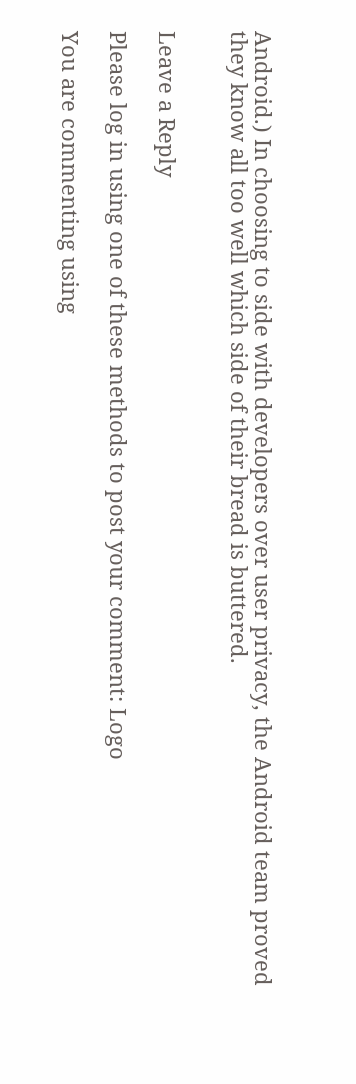Android.) In choosing to side with developers over user privacy, the Android team proved they know all too well which side of their bread is buttered.


Leave a Reply

Please log in using one of these methods to post your comment: Logo

You are commenting using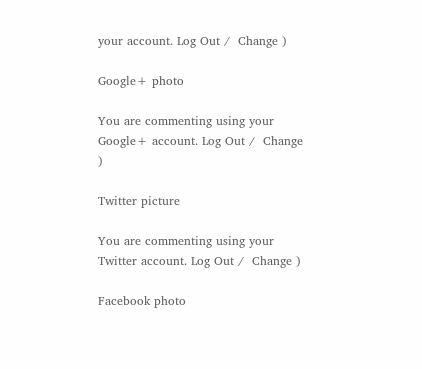your account. Log Out /  Change )

Google+ photo

You are commenting using your Google+ account. Log Out /  Change )

Twitter picture

You are commenting using your Twitter account. Log Out /  Change )

Facebook photo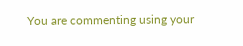You are commenting using your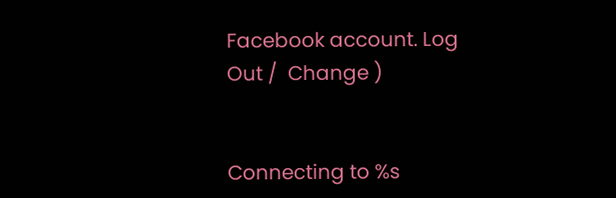Facebook account. Log Out /  Change )


Connecting to %s